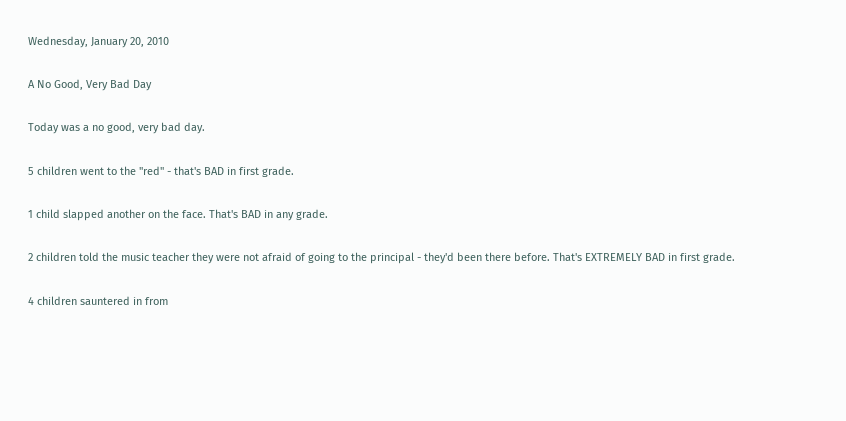Wednesday, January 20, 2010

A No Good, Very Bad Day

Today was a no good, very bad day.

5 children went to the "red" - that's BAD in first grade.

1 child slapped another on the face. That's BAD in any grade.

2 children told the music teacher they were not afraid of going to the principal - they'd been there before. That's EXTREMELY BAD in first grade.

4 children sauntered in from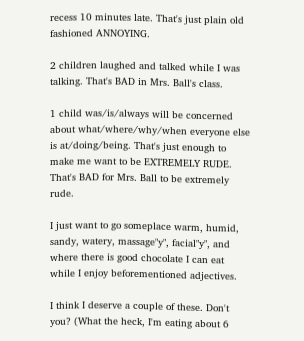recess 10 minutes late. That's just plain old fashioned ANNOYING.

2 children laughed and talked while I was talking. That's BAD in Mrs. Ball's class.

1 child was/is/always will be concerned about what/where/why/when everyone else is at/doing/being. That's just enough to make me want to be EXTREMELY RUDE. That's BAD for Mrs. Ball to be extremely rude.

I just want to go someplace warm, humid, sandy, watery, massage"y", facial"y", and where there is good chocolate I can eat while I enjoy beforementioned adjectives.

I think I deserve a couple of these. Don't you? (What the heck, I'm eating about 6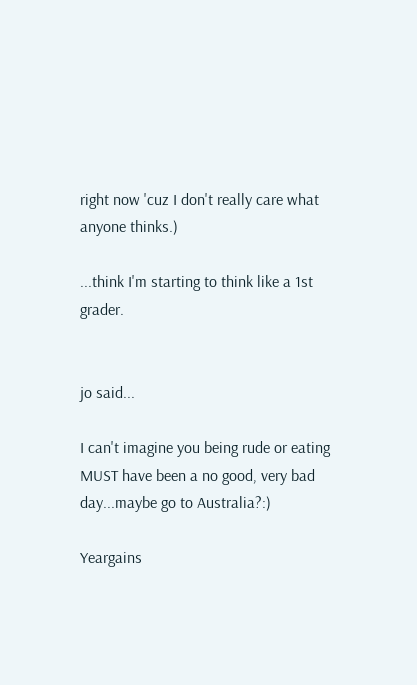right now 'cuz I don't really care what anyone thinks.)

...think I'm starting to think like a 1st grader.


jo said...

I can't imagine you being rude or eating MUST have been a no good, very bad day...maybe go to Australia?:)

Yeargains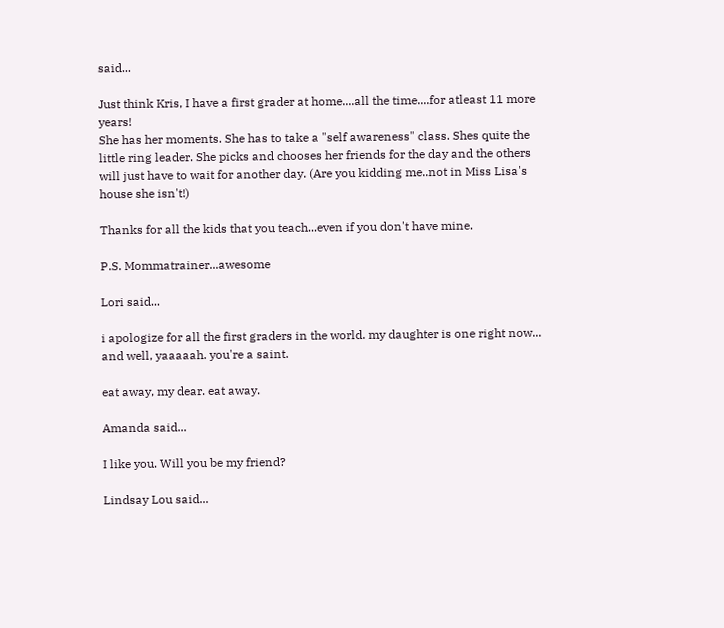said...

Just think Kris, I have a first grader at home....all the time....for atleast 11 more years!
She has her moments. She has to take a "self awareness" class. Shes quite the little ring leader. She picks and chooses her friends for the day and the others will just have to wait for another day. (Are you kidding me..not in Miss Lisa's house she isn't!)

Thanks for all the kids that you teach...even if you don't have mine.

P.S. Mommatrainer...awesome

Lori said...

i apologize for all the first graders in the world. my daughter is one right now... and well, yaaaaah. you're a saint.

eat away, my dear. eat away.

Amanda said...

I like you. Will you be my friend?

Lindsay Lou said...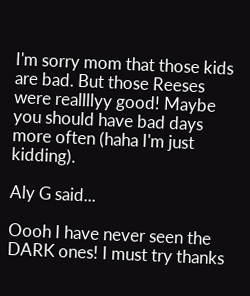I'm sorry mom that those kids are bad. But those Reeses were reallllyy good! Maybe you should have bad days more often (haha I'm just kidding).

Aly G said...

Oooh I have never seen the DARK ones! I must try thanks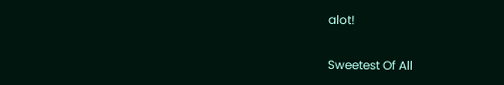alot!

Sweetest Of All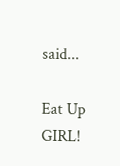said...

Eat Up GIRL!